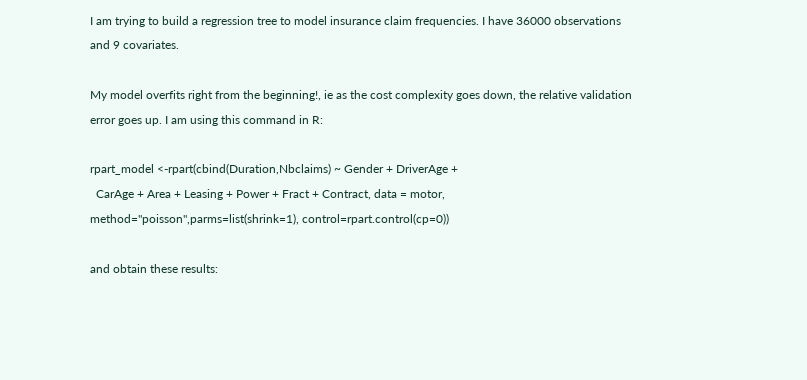I am trying to build a regression tree to model insurance claim frequencies. I have 36000 observations and 9 covariates.

My model overfits right from the beginning!, ie as the cost complexity goes down, the relative validation error goes up. I am using this command in R:

rpart_model <-rpart(cbind(Duration,Nbclaims) ~ Gender + DriverAge +
  CarAge + Area + Leasing + Power + Fract + Contract, data = motor,    method="poisson",parms=list(shrink=1), control=rpart.control(cp=0))

and obtain these results: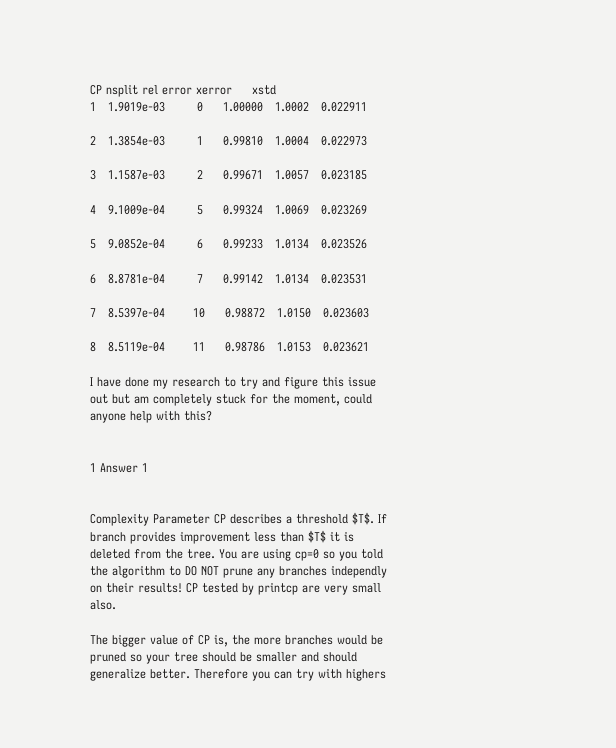CP nsplit rel error xerror     xstd
1   1.9019e-03        0     1.00000   1.0002   0.022911

2   1.3854e-03        1     0.99810   1.0004   0.022973

3   1.1587e-03        2     0.99671   1.0057   0.023185

4   9.1009e-04        5     0.99324   1.0069   0.023269

5   9.0852e-04        6     0.99233   1.0134   0.023526

6   8.8781e-04        7     0.99142   1.0134   0.023531

7   8.5397e-04       10     0.98872   1.0150   0.023603

8   8.5119e-04       11     0.98786   1.0153   0.023621

I have done my research to try and figure this issue out but am completely stuck for the moment, could anyone help with this?


1 Answer 1


Complexity Parameter CP describes a threshold $T$. If branch provides improvement less than $T$ it is deleted from the tree. You are using cp=0 so you told the algorithm to DO NOT prune any branches independly on their results! CP tested by printcp are very small also.

The bigger value of CP is, the more branches would be pruned so your tree should be smaller and should generalize better. Therefore you can try with highers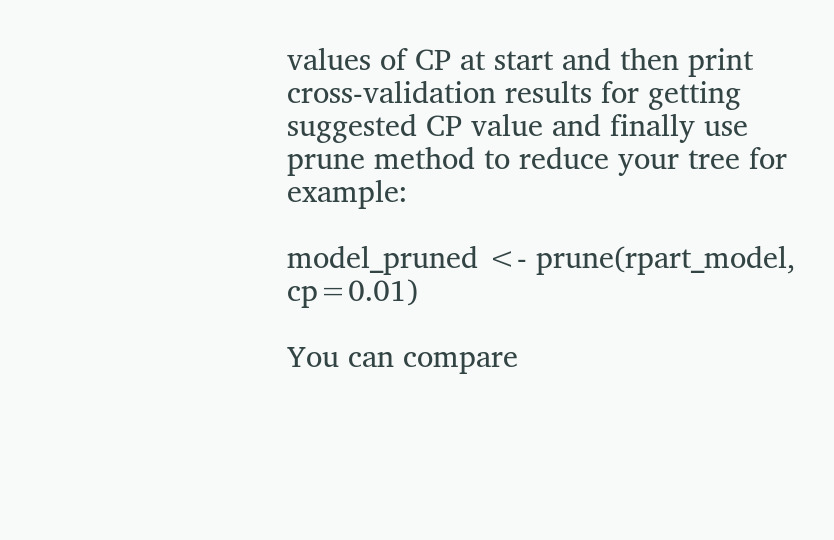values of CP at start and then print cross-validation results for getting suggested CP value and finally use prune method to reduce your tree for example:

model_pruned <- prune(rpart_model, cp=0.01)

You can compare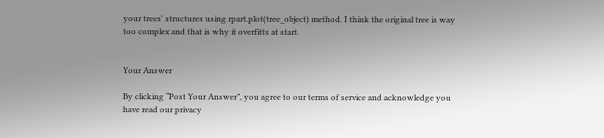your trees' structures using rpart.plot(tree_object) method. I think the original tree is way too complex and that is why it overfitts at start.


Your Answer

By clicking “Post Your Answer”, you agree to our terms of service and acknowledge you have read our privacy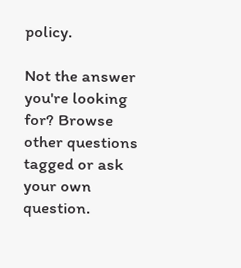policy.

Not the answer you're looking for? Browse other questions tagged or ask your own question.